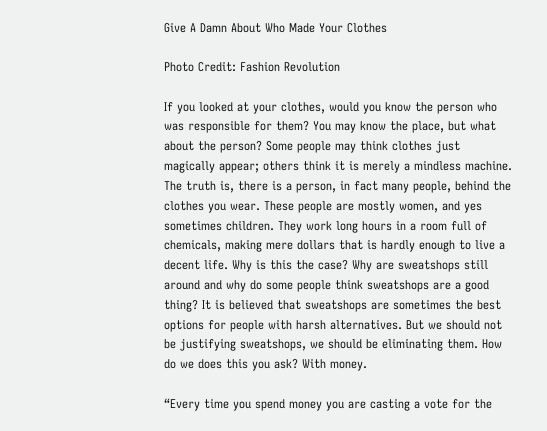Give A Damn About Who Made Your Clothes

Photo Credit: Fashion Revolution

If you looked at your clothes, would you know the person who was responsible for them? You may know the place, but what about the person? Some people may think clothes just magically appear; others think it is merely a mindless machine. The truth is, there is a person, in fact many people, behind the clothes you wear. These people are mostly women, and yes sometimes children. They work long hours in a room full of chemicals, making mere dollars that is hardly enough to live a decent life. Why is this the case? Why are sweatshops still around and why do some people think sweatshops are a good thing? It is believed that sweatshops are sometimes the best options for people with harsh alternatives. But we should not be justifying sweatshops, we should be eliminating them. How do we does this you ask? With money.

“Every time you spend money you are casting a vote for the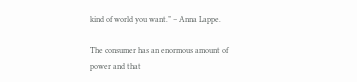kind of world you want.” – Anna Lappe.

The consumer has an enormous amount of power and that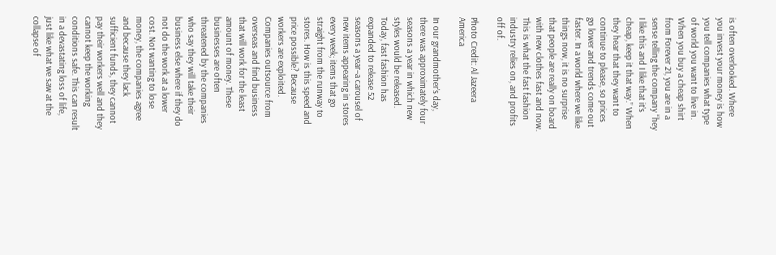is often overlooked. Where you invest your money is how you tell companies what type of world you want to live in. When you buy a cheap shirt from Forever 21, you are in a sense telling the company “hey I like this and I like that it’s cheap, keep it that way.” When they hear that they want to continue to please, so prices go lower and trends come out faster. In a world where we like things now, it is no surprise that people are really on board with new clothes fast and now. This is what the fast fashion industry relies on, and profits off of.

Photo Credit: Al Jazeera America

In our grandmother’s day, there was approximately four seasons a year in which new styles would be released. Today, fast fashion has expanded to release 52 seasons a year–a carousel of new items appearing in stores every week; items that go straight from the runway to stores. How is this speed and price possible? Because workers are exploited. Companies outsource from overseas and find business that will work for the least amount of money. These businesses are often threatened by the companies who say they will take their business else where if they do not do the work at a lower cost. Not wanting to lose money, the companies agree and because they lack sufficient funds, they cannot pay their workers well and they cannot keep the working conditions safe. This can result in a devastating loss of life, just like what we saw at the collapse of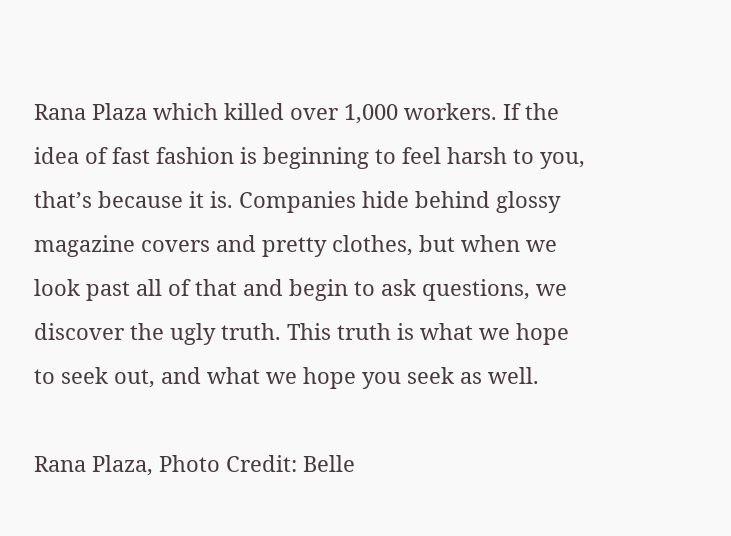Rana Plaza which killed over 1,000 workers. If the idea of fast fashion is beginning to feel harsh to you, that’s because it is. Companies hide behind glossy magazine covers and pretty clothes, but when we look past all of that and begin to ask questions, we discover the ugly truth. This truth is what we hope to seek out, and what we hope you seek as well.

Rana Plaza, Photo Credit: Belle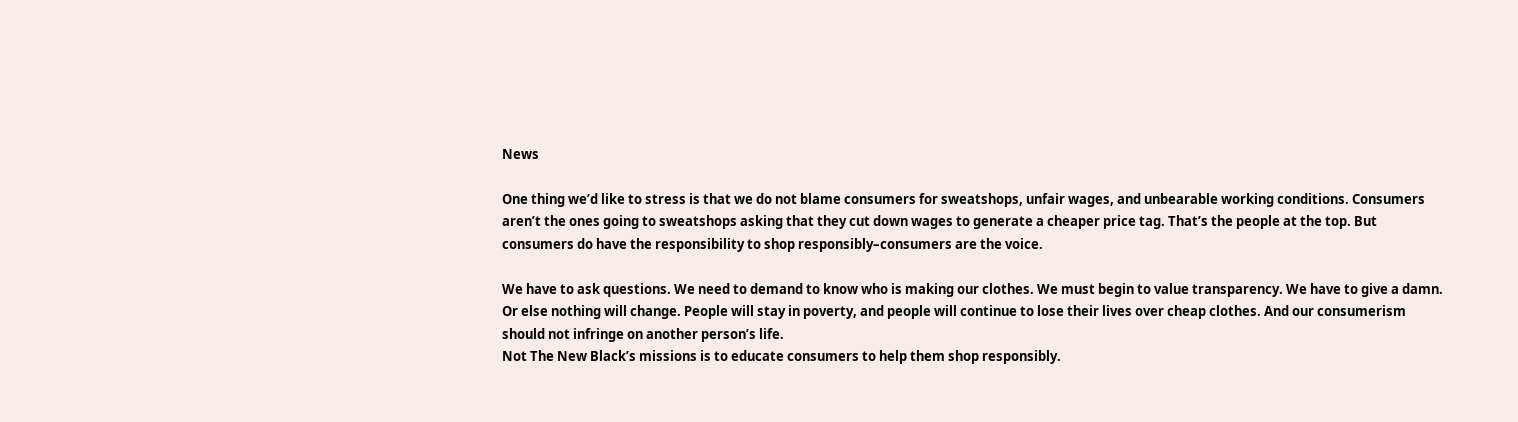News

One thing we’d like to stress is that we do not blame consumers for sweatshops, unfair wages, and unbearable working conditions. Consumers aren’t the ones going to sweatshops asking that they cut down wages to generate a cheaper price tag. That’s the people at the top. But consumers do have the responsibility to shop responsibly–consumers are the voice.

We have to ask questions. We need to demand to know who is making our clothes. We must begin to value transparency. We have to give a damn. Or else nothing will change. People will stay in poverty, and people will continue to lose their lives over cheap clothes. And our consumerism should not infringe on another person’s life.
Not The New Black’s missions is to educate consumers to help them shop responsibly.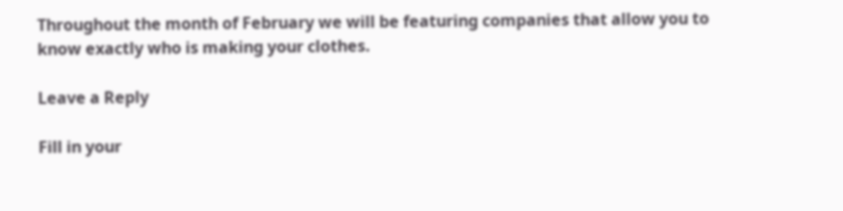Throughout the month of February we will be featuring companies that allow you to know exactly who is making your clothes.

Leave a Reply

Fill in your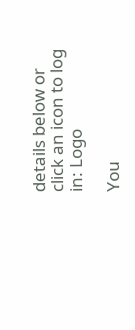details below or click an icon to log in: Logo

You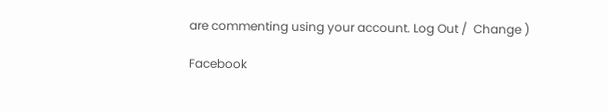are commenting using your account. Log Out /  Change )

Facebook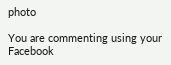photo

You are commenting using your Facebook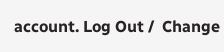account. Log Out /  Change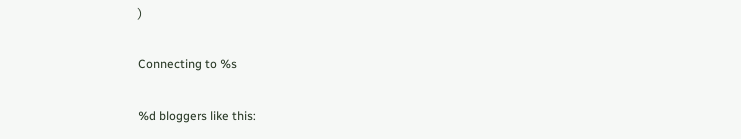)

Connecting to %s

%d bloggers like this: